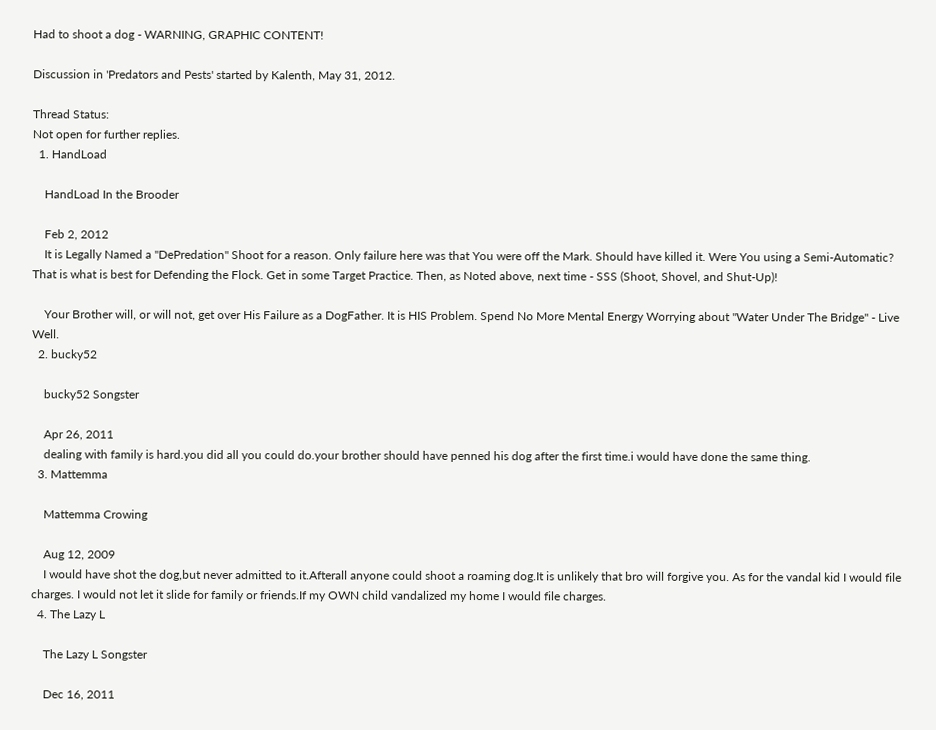Had to shoot a dog - WARNING, GRAPHIC CONTENT!

Discussion in 'Predators and Pests' started by Kalenth, May 31, 2012.

Thread Status:
Not open for further replies.
  1. HandLoad

    HandLoad In the Brooder

    Feb 2, 2012
    It is Legally Named a "DePredation" Shoot for a reason. Only failure here was that You were off the Mark. Should have killed it. Were You using a Semi-Automatic? That is what is best for Defending the Flock. Get in some Target Practice. Then, as Noted above, next time - SSS (Shoot, Shovel, and Shut-Up)!

    Your Brother will, or will not, get over His Failure as a DogFather. It is HIS Problem. Spend No More Mental Energy Worrying about "Water Under The Bridge" - Live Well.
  2. bucky52

    bucky52 Songster

    Apr 26, 2011
    dealing with family is hard.you did all you could do.your brother should have penned his dog after the first time.i would have done the same thing.
  3. Mattemma

    Mattemma Crowing

    Aug 12, 2009
    I would have shot the dog,but never admitted to it.Afterall anyone could shoot a roaming dog.It is unlikely that bro will forgive you. As for the vandal kid I would file charges. I would not let it slide for family or friends.If my OWN child vandalized my home I would file charges.
  4. The Lazy L

    The Lazy L Songster

    Dec 16, 2011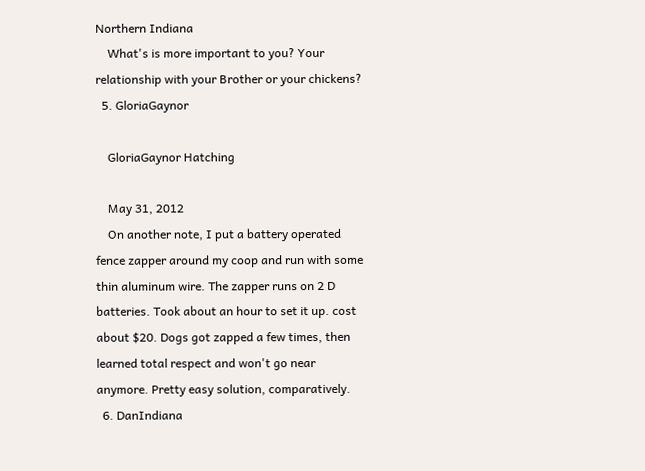Northern Indiana
    What's is more important to you? Your relationship with your Brother or your chickens?
  5. GloriaGaynor

    GloriaGaynor Hatching

    May 31, 2012
    On another note, I put a battery operated fence zapper around my coop and run with some thin aluminum wire. The zapper runs on 2 D batteries. Took about an hour to set it up. cost about $20. Dogs got zapped a few times, then learned total respect and won't go near anymore. Pretty easy solution, comparatively.
  6. DanIndiana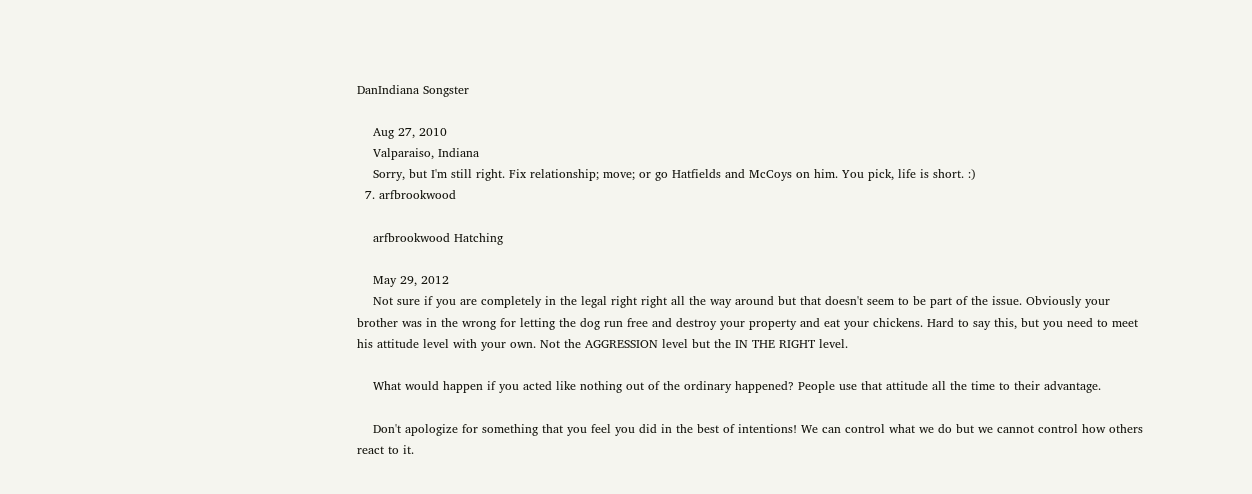DanIndiana Songster

    Aug 27, 2010
    Valparaiso, Indiana
    Sorry, but I'm still right. Fix relationship; move; or go Hatfields and McCoys on him. You pick, life is short. :)
  7. arfbrookwood

    arfbrookwood Hatching

    May 29, 2012
    Not sure if you are completely in the legal right right all the way around but that doesn't seem to be part of the issue. Obviously your brother was in the wrong for letting the dog run free and destroy your property and eat your chickens. Hard to say this, but you need to meet his attitude level with your own. Not the AGGRESSION level but the IN THE RIGHT level.

    What would happen if you acted like nothing out of the ordinary happened? People use that attitude all the time to their advantage.

    Don't apologize for something that you feel you did in the best of intentions! We can control what we do but we cannot control how others react to it.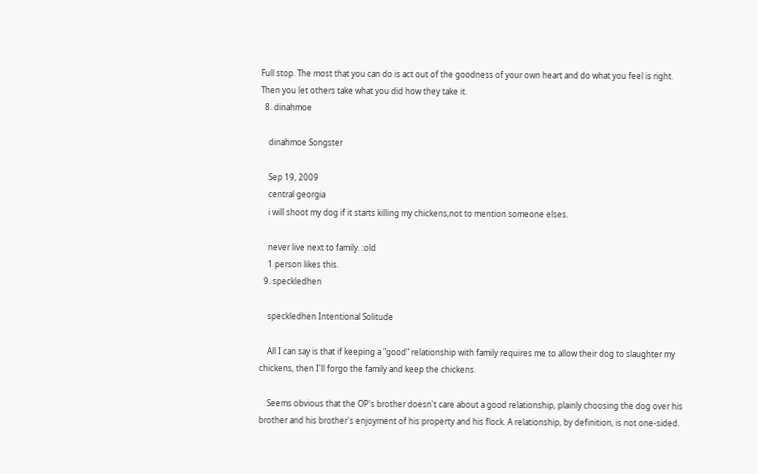Full stop. The most that you can do is act out of the goodness of your own heart and do what you feel is right. Then you let others take what you did how they take it.
  8. dinahmoe

    dinahmoe Songster

    Sep 19, 2009
    central georgia
    i will shoot my dog if it starts killing my chickens,not to mention someone elses.

    never live next to family. :old
    1 person likes this.
  9. speckledhen

    speckledhen Intentional Solitude

    All I can say is that if keeping a "good" relationship with family requires me to allow their dog to slaughter my chickens, then I'll forgo the family and keep the chickens.

    Seems obvious that the OP's brother doesn't care about a good relationship, plainly choosing the dog over his brother and his brother's enjoyment of his property and his flock. A relationship, by definition, is not one-sided.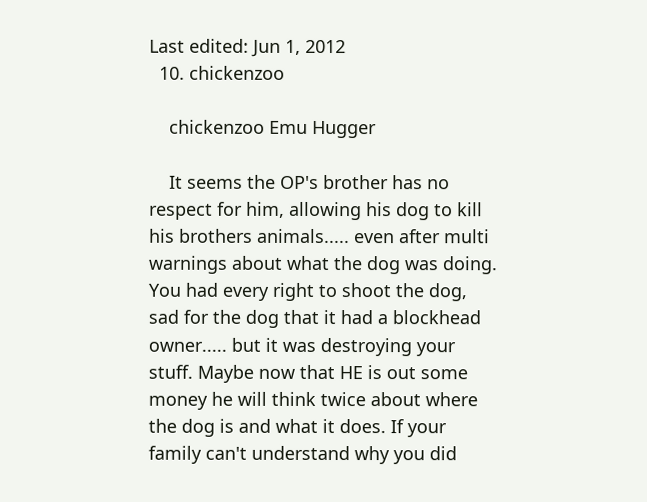Last edited: Jun 1, 2012
  10. chickenzoo

    chickenzoo Emu Hugger

    It seems the OP's brother has no respect for him, allowing his dog to kill his brothers animals..... even after multi warnings about what the dog was doing. You had every right to shoot the dog, sad for the dog that it had a blockhead owner..... but it was destroying your stuff. Maybe now that HE is out some money he will think twice about where the dog is and what it does. If your family can't understand why you did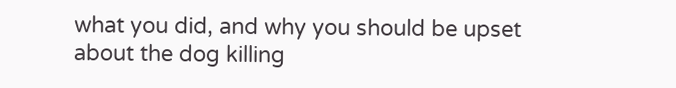what you did, and why you should be upset about the dog killing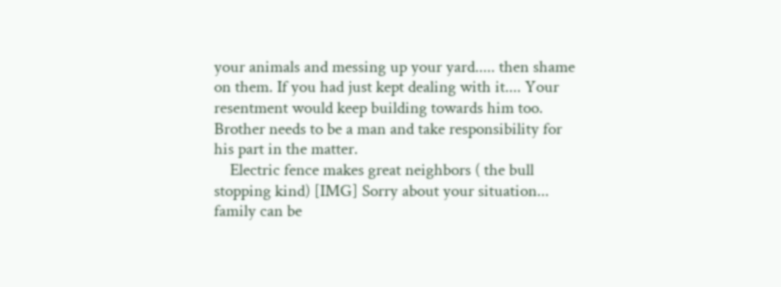your animals and messing up your yard..... then shame on them. If you had just kept dealing with it.... Your resentment would keep building towards him too. Brother needs to be a man and take responsibility for his part in the matter.
    Electric fence makes great neighbors ( the bull stopping kind) [IMG] Sorry about your situation... family can be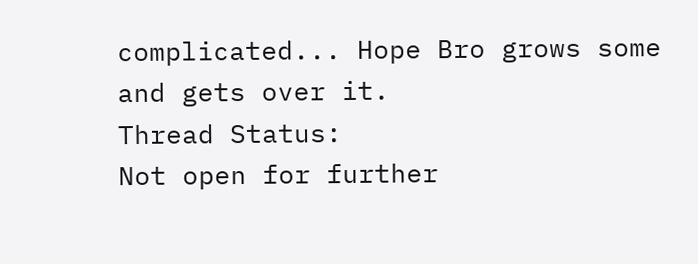complicated... Hope Bro grows some and gets over it.
Thread Status:
Not open for further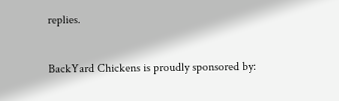replies.

BackYard Chickens is proudly sponsored by: